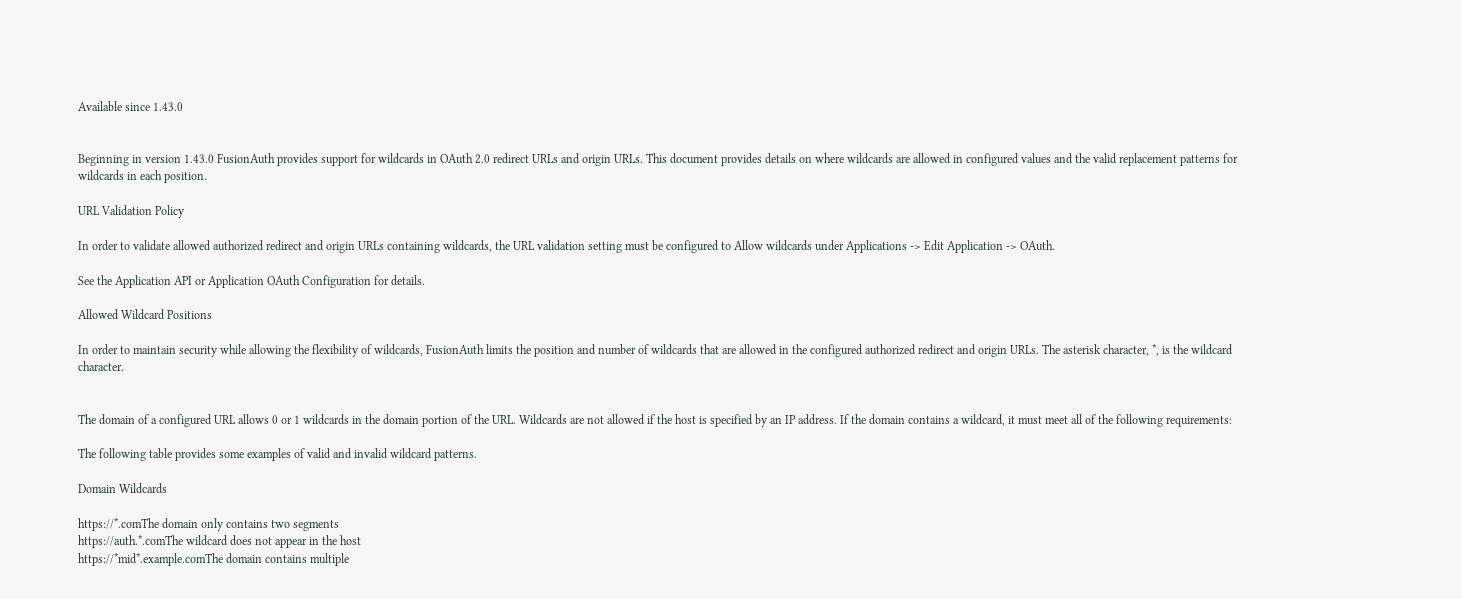Available since 1.43.0


Beginning in version 1.43.0 FusionAuth provides support for wildcards in OAuth 2.0 redirect URLs and origin URLs. This document provides details on where wildcards are allowed in configured values and the valid replacement patterns for wildcards in each position.

URL Validation Policy

In order to validate allowed authorized redirect and origin URLs containing wildcards, the URL validation setting must be configured to Allow wildcards under Applications -> Edit Application -> OAuth.

See the Application API or Application OAuth Configuration for details.

Allowed Wildcard Positions

In order to maintain security while allowing the flexibility of wildcards, FusionAuth limits the position and number of wildcards that are allowed in the configured authorized redirect and origin URLs. The asterisk character, *, is the wildcard character.


The domain of a configured URL allows 0 or 1 wildcards in the domain portion of the URL. Wildcards are not allowed if the host is specified by an IP address. If the domain contains a wildcard, it must meet all of the following requirements:

The following table provides some examples of valid and invalid wildcard patterns.

Domain Wildcards

https://*.comThe domain only contains two segments
https://auth.*.comThe wildcard does not appear in the host
https://*mid*.example.comThe domain contains multiple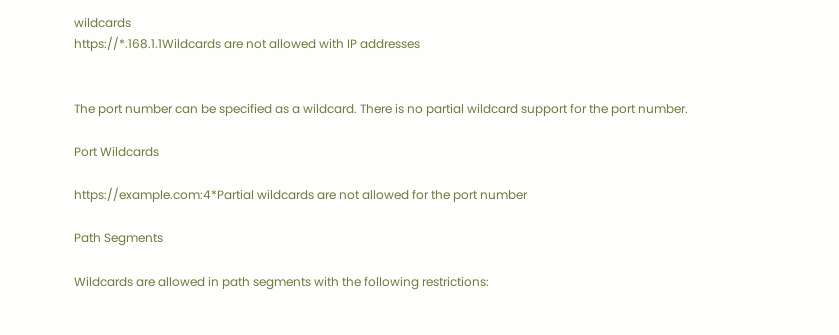wildcards
https://*.168.1.1Wildcards are not allowed with IP addresses


The port number can be specified as a wildcard. There is no partial wildcard support for the port number.

Port Wildcards

https://example.com:4*Partial wildcards are not allowed for the port number

Path Segments

Wildcards are allowed in path segments with the following restrictions: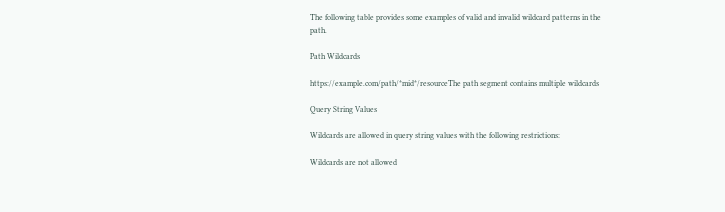The following table provides some examples of valid and invalid wildcard patterns in the path.

Path Wildcards

https://example.com/path/*mid*/resourceThe path segment contains multiple wildcards

Query String Values

Wildcards are allowed in query string values with the following restrictions:

Wildcards are not allowed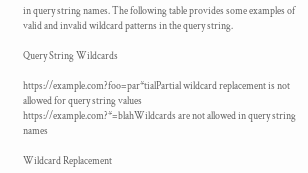in query string names. The following table provides some examples of valid and invalid wildcard patterns in the query string.

Query String Wildcards

https://example.com?foo=par*tialPartial wildcard replacement is not allowed for query string values
https://example.com?*=blahWildcards are not allowed in query string names

Wildcard Replacement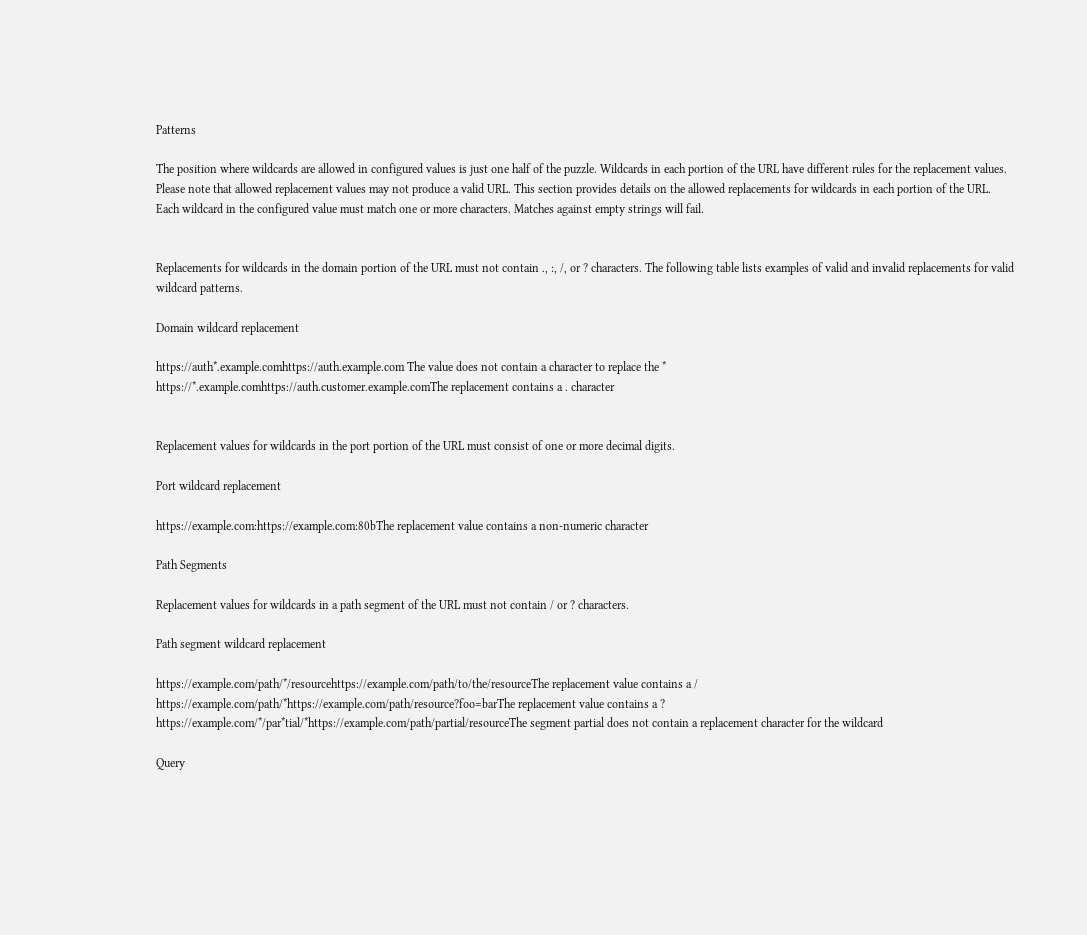Patterns

The position where wildcards are allowed in configured values is just one half of the puzzle. Wildcards in each portion of the URL have different rules for the replacement values. Please note that allowed replacement values may not produce a valid URL. This section provides details on the allowed replacements for wildcards in each portion of the URL. Each wildcard in the configured value must match one or more characters. Matches against empty strings will fail.


Replacements for wildcards in the domain portion of the URL must not contain ., :, /, or ? characters. The following table lists examples of valid and invalid replacements for valid wildcard patterns.

Domain wildcard replacement

https://auth*.example.comhttps://auth.example.com The value does not contain a character to replace the *
https://*.example.comhttps://auth.customer.example.comThe replacement contains a . character


Replacement values for wildcards in the port portion of the URL must consist of one or more decimal digits.

Port wildcard replacement

https://example.com:https://example.com:80bThe replacement value contains a non-numeric character

Path Segments

Replacement values for wildcards in a path segment of the URL must not contain / or ? characters.

Path segment wildcard replacement

https://example.com/path/*/resourcehttps://example.com/path/to/the/resourceThe replacement value contains a /
https://example.com/path/*https://example.com/path/resource?foo=barThe replacement value contains a ?
https://example.com/*/par*tial/*https://example.com/path/partial/resourceThe segment partial does not contain a replacement character for the wildcard

Query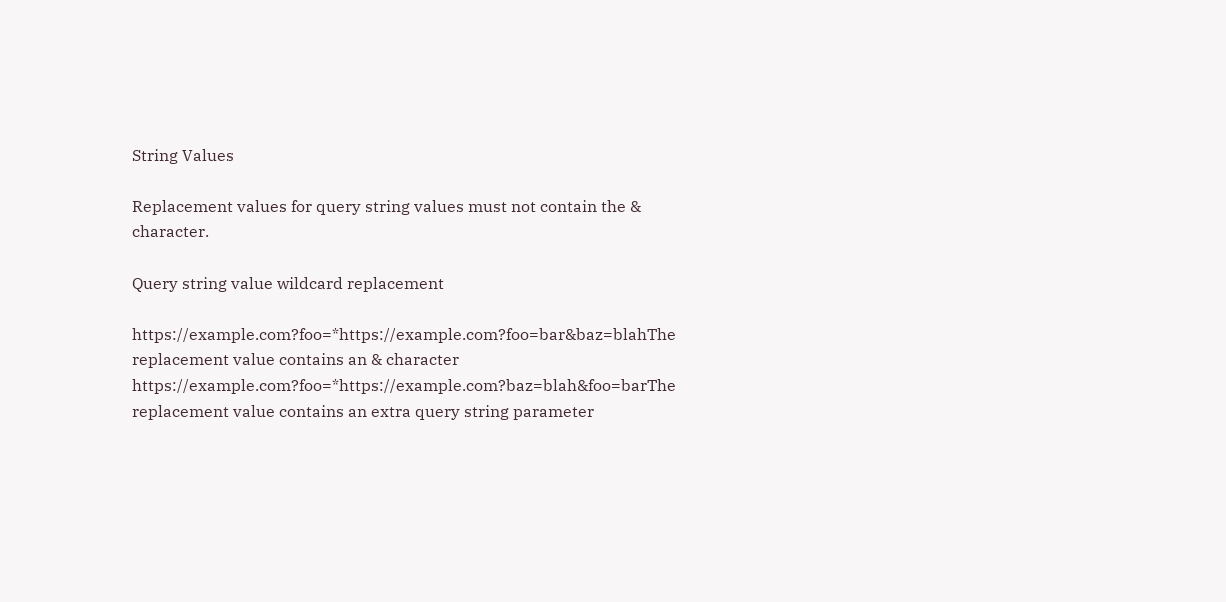String Values

Replacement values for query string values must not contain the & character.

Query string value wildcard replacement

https://example.com?foo=*https://example.com?foo=bar&baz=blahThe replacement value contains an & character
https://example.com?foo=*https://example.com?baz=blah&foo=barThe replacement value contains an extra query string parameter